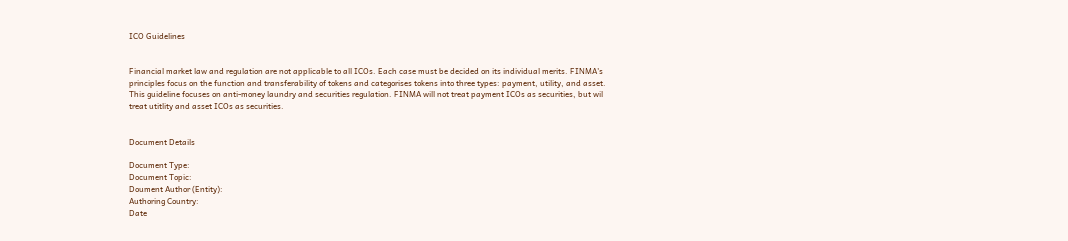ICO Guidelines


Financial market law and regulation are not applicable to all ICOs. Each case must be decided on its individual merits. FINMA's principles focus on the function and transferability of tokens and categorises tokens into three types: payment, utility, and asset. This guideline focuses on anti-money laundry and securities regulation. FINMA will not treat payment ICOs as securities, but wil treat utitlity and asset ICOs as securities.


Document Details

Document Type:
Document Topic:
Doument Author (Entity):
Authoring Country:
Date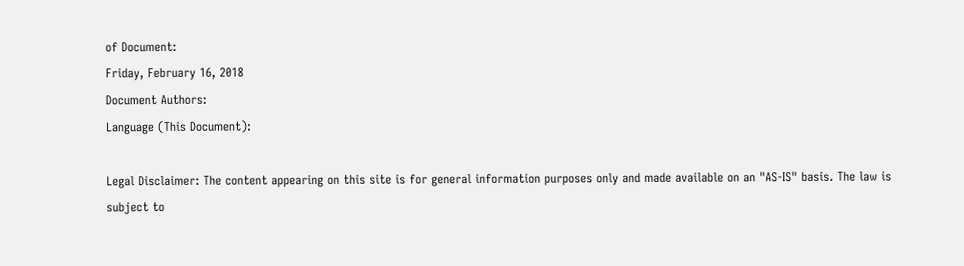of Document:
Friday, February 16, 2018
Document Authors:
Language (This Document):

Legal Disclaimer: The content appearing on this site is for general information purposes only and made available on an "AS-IS" basis. The law is subject to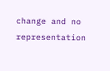change and no representation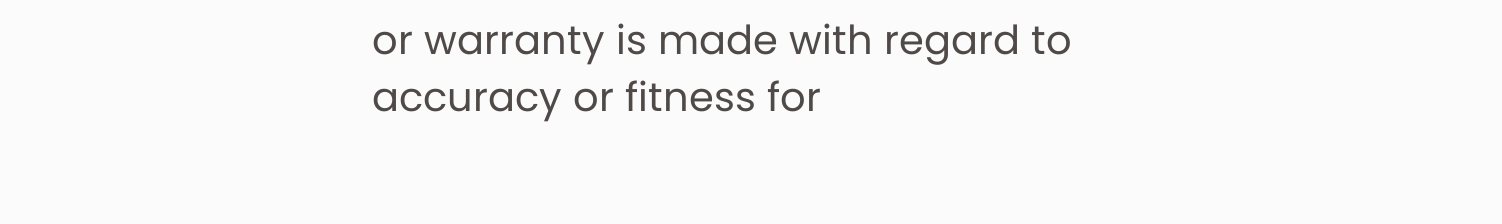or warranty is made with regard to accuracy or fitness for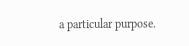a particular purpose.